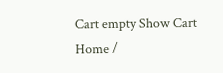Cart empty Show Cart
Home /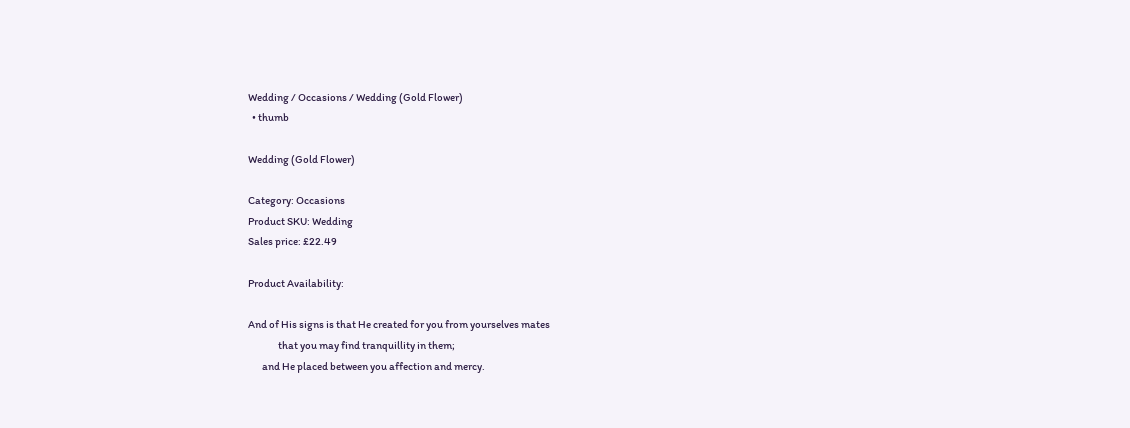Wedding / Occasions / Wedding (Gold Flower)
  • thumb

Wedding (Gold Flower)

Category: Occasions
Product SKU: Wedding
Sales price: £22.49

Product Availability:

And of His signs is that He created for you from yourselves mates
               that you may find tranquillity in them;
       and He placed between you affection and mercy.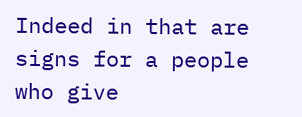Indeed in that are signs for a people who give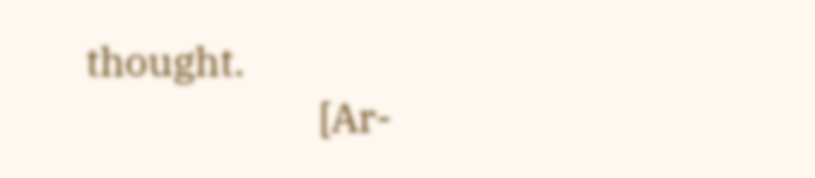thought.
                          [Ar-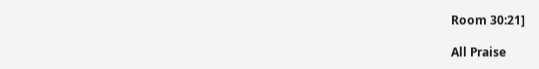Room 30:21]

All Praise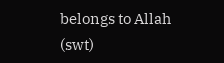belongs to Allah (swt)